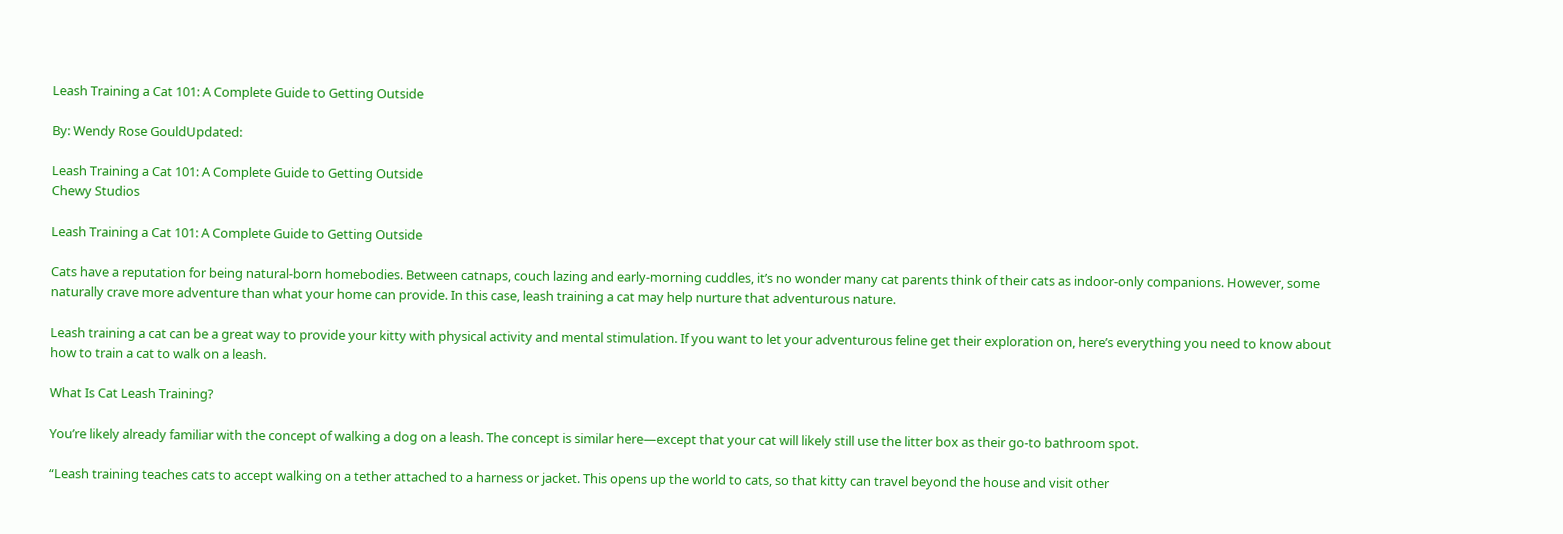Leash Training a Cat 101: A Complete Guide to Getting Outside

By: Wendy Rose GouldUpdated:

Leash Training a Cat 101: A Complete Guide to Getting Outside
Chewy Studios

Leash Training a Cat 101: A Complete Guide to Getting Outside

Cats have a reputation for being natural-born homebodies. Between catnaps, couch lazing and early-morning cuddles, it’s no wonder many cat parents think of their cats as indoor-only companions. However, some naturally crave more adventure than what your home can provide. In this case, leash training a cat may help nurture that adventurous nature.

Leash training a cat can be a great way to provide your kitty with physical activity and mental stimulation. If you want to let your adventurous feline get their exploration on, here’s everything you need to know about how to train a cat to walk on a leash.

What Is Cat Leash Training?

You’re likely already familiar with the concept of walking a dog on a leash. The concept is similar here—except that your cat will likely still use the litter box as their go-to bathroom spot.

“Leash training teaches cats to accept walking on a tether attached to a harness or jacket. This opens up the world to cats, so that kitty can travel beyond the house and visit other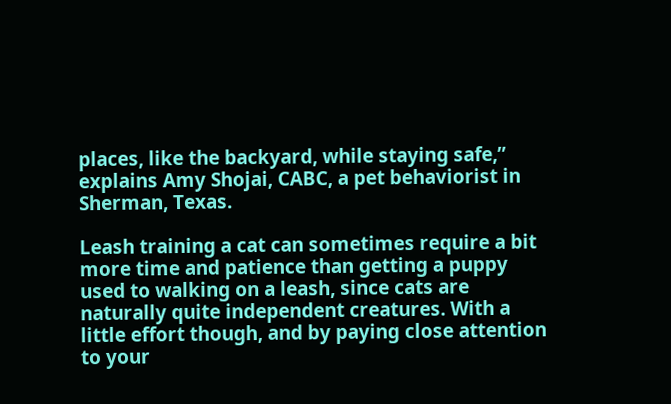places, like the backyard, while staying safe,” explains Amy Shojai, CABC, a pet behaviorist in Sherman, Texas.

Leash training a cat can sometimes require a bit more time and patience than getting a puppy used to walking on a leash, since cats are naturally quite independent creatures. With a little effort though, and by paying close attention to your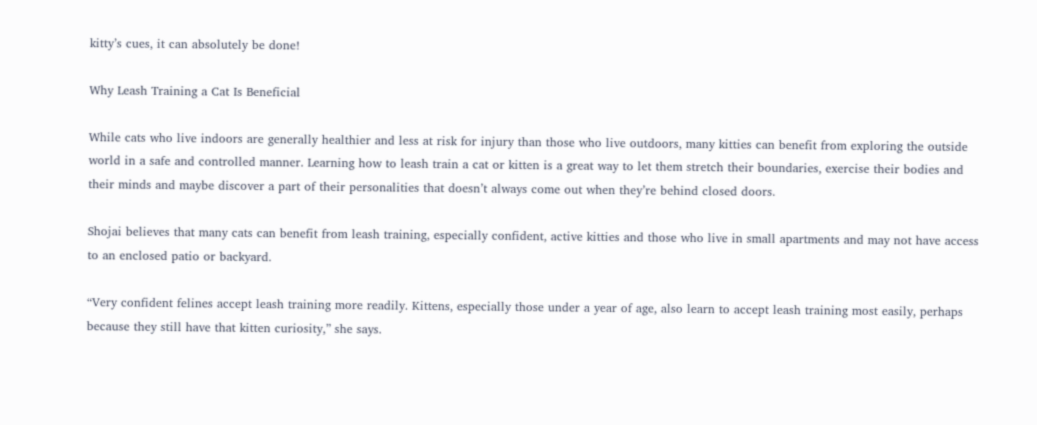kitty’s cues, it can absolutely be done!

Why Leash Training a Cat Is Beneficial

While cats who live indoors are generally healthier and less at risk for injury than those who live outdoors, many kitties can benefit from exploring the outside world in a safe and controlled manner. Learning how to leash train a cat or kitten is a great way to let them stretch their boundaries, exercise their bodies and their minds and maybe discover a part of their personalities that doesn’t always come out when they’re behind closed doors.

Shojai believes that many cats can benefit from leash training, especially confident, active kitties and those who live in small apartments and may not have access to an enclosed patio or backyard.

“Very confident felines accept leash training more readily. Kittens, especially those under a year of age, also learn to accept leash training most easily, perhaps because they still have that kitten curiosity,” she says.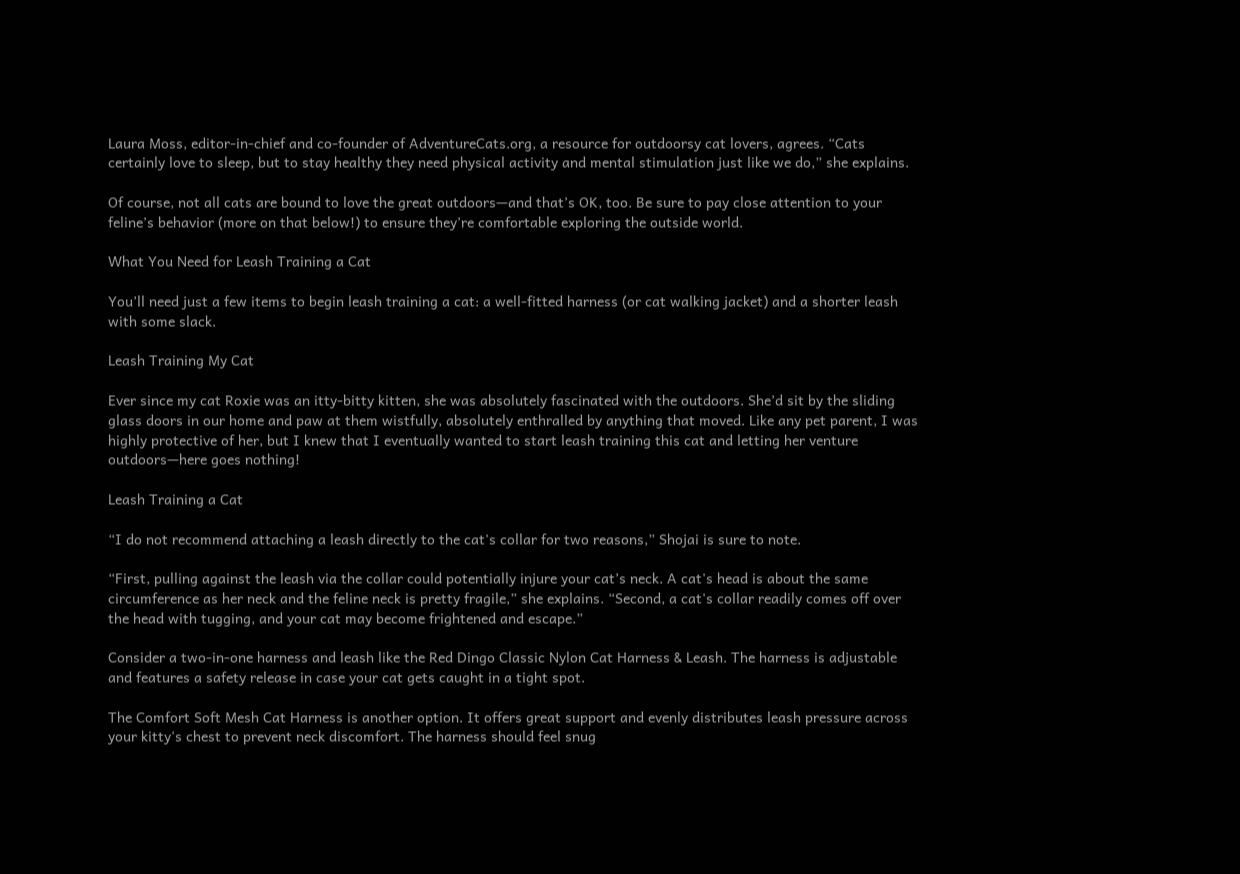Laura Moss, editor-in-chief and co-founder of AdventureCats.org, a resource for outdoorsy cat lovers, agrees. “Cats certainly love to sleep, but to stay healthy they need physical activity and mental stimulation just like we do,” she explains.

Of course, not all cats are bound to love the great outdoors—and that’s OK, too. Be sure to pay close attention to your feline’s behavior (more on that below!) to ensure they’re comfortable exploring the outside world.

What You Need for Leash Training a Cat

You’ll need just a few items to begin leash training a cat: a well-fitted harness (or cat walking jacket) and a shorter leash with some slack.

Leash Training My Cat

Ever since my cat Roxie was an itty-bitty kitten, she was absolutely fascinated with the outdoors. She’d sit by the sliding glass doors in our home and paw at them wistfully, absolutely enthralled by anything that moved. Like any pet parent, I was highly protective of her, but I knew that I eventually wanted to start leash training this cat and letting her venture outdoors—here goes nothing!

Leash Training a Cat

“I do not recommend attaching a leash directly to the cat's collar for two reasons,” Shojai is sure to note.

“First, pulling against the leash via the collar could potentially injure your cat’s neck. A cat's head is about the same circumference as her neck and the feline neck is pretty fragile,” she explains. “Second, a cat's collar readily comes off over the head with tugging, and your cat may become frightened and escape.”

Consider a two-in-one harness and leash like the Red Dingo Classic Nylon Cat Harness & Leash. The harness is adjustable and features a safety release in case your cat gets caught in a tight spot.

The Comfort Soft Mesh Cat Harness is another option. It offers great support and evenly distributes leash pressure across your kitty's chest to prevent neck discomfort. The harness should feel snug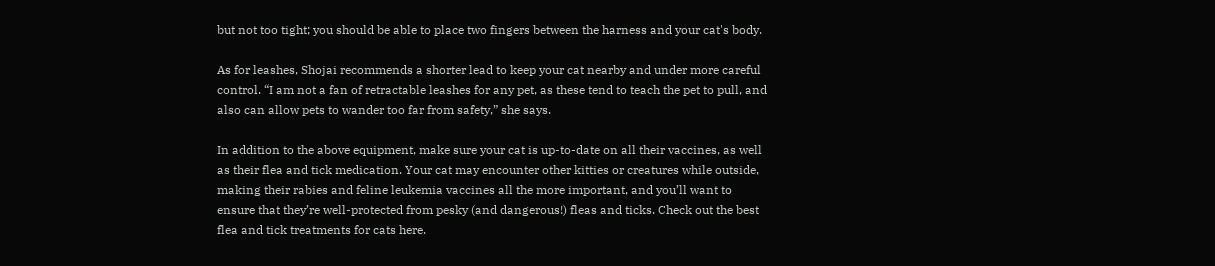but not too tight; you should be able to place two fingers between the harness and your cat's body.

As for leashes, Shojai recommends a shorter lead to keep your cat nearby and under more careful control. “I am not a fan of retractable leashes for any pet, as these tend to teach the pet to pull, and also can allow pets to wander too far from safety,” she says.

In addition to the above equipment, make sure your cat is up-to-date on all their vaccines, as well as their flea and tick medication. Your cat may encounter other kitties or creatures while outside, making their rabies and feline leukemia vaccines all the more important, and you’ll want to ensure that they’re well-protected from pesky (and dangerous!) fleas and ticks. Check out the best flea and tick treatments for cats here.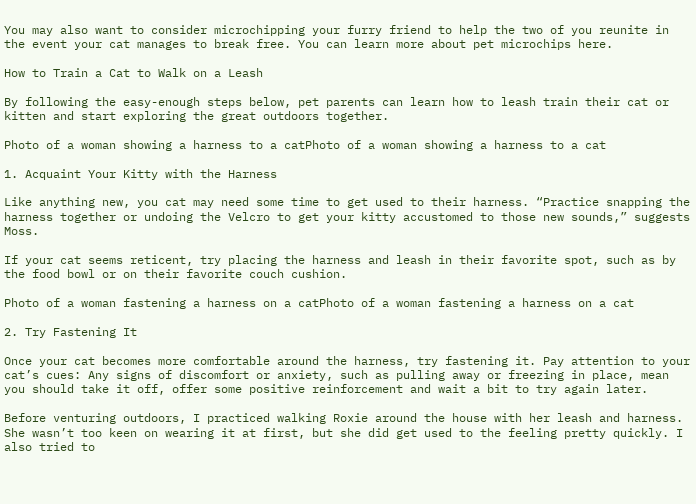You may also want to consider microchipping your furry friend to help the two of you reunite in the event your cat manages to break free. You can learn more about pet microchips here.

How to Train a Cat to Walk on a Leash

By following the easy-enough steps below, pet parents can learn how to leash train their cat or kitten and start exploring the great outdoors together.

Photo of a woman showing a harness to a catPhoto of a woman showing a harness to a cat

1. Acquaint Your Kitty with the Harness

Like anything new, you cat may need some time to get used to their harness. “Practice snapping the harness together or undoing the Velcro to get your kitty accustomed to those new sounds,” suggests Moss.

If your cat seems reticent, try placing the harness and leash in their favorite spot, such as by the food bowl or on their favorite couch cushion.

Photo of a woman fastening a harness on a catPhoto of a woman fastening a harness on a cat

2. Try Fastening It

Once your cat becomes more comfortable around the harness, try fastening it. Pay attention to your cat’s cues: Any signs of discomfort or anxiety, such as pulling away or freezing in place, mean you should take it off, offer some positive reinforcement and wait a bit to try again later.

Before venturing outdoors, I practiced walking Roxie around the house with her leash and harness. She wasn’t too keen on wearing it at first, but she did get used to the feeling pretty quickly. I also tried to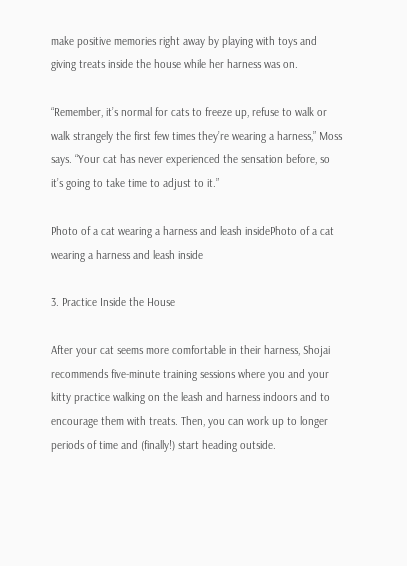make positive memories right away by playing with toys and giving treats inside the house while her harness was on.

“Remember, it’s normal for cats to freeze up, refuse to walk or walk strangely the first few times they’re wearing a harness,” Moss says. “Your cat has never experienced the sensation before, so it’s going to take time to adjust to it.”

Photo of a cat wearing a harness and leash insidePhoto of a cat wearing a harness and leash inside

3. Practice Inside the House

After your cat seems more comfortable in their harness, Shojai recommends five-minute training sessions where you and your kitty practice walking on the leash and harness indoors and to encourage them with treats. Then, you can work up to longer periods of time and (finally!) start heading outside.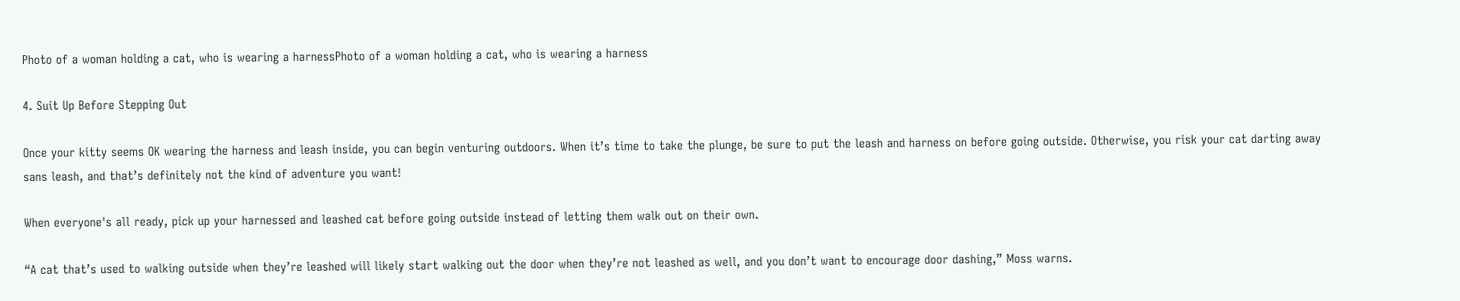Photo of a woman holding a cat, who is wearing a harnessPhoto of a woman holding a cat, who is wearing a harness

4. Suit Up Before Stepping Out

Once your kitty seems OK wearing the harness and leash inside, you can begin venturing outdoors. When it’s time to take the plunge, be sure to put the leash and harness on before going outside. Otherwise, you risk your cat darting away sans leash, and that’s definitely not the kind of adventure you want!

When everyone's all ready, pick up your harnessed and leashed cat before going outside instead of letting them walk out on their own.

“A cat that’s used to walking outside when they’re leashed will likely start walking out the door when they’re not leashed as well, and you don’t want to encourage door dashing,” Moss warns.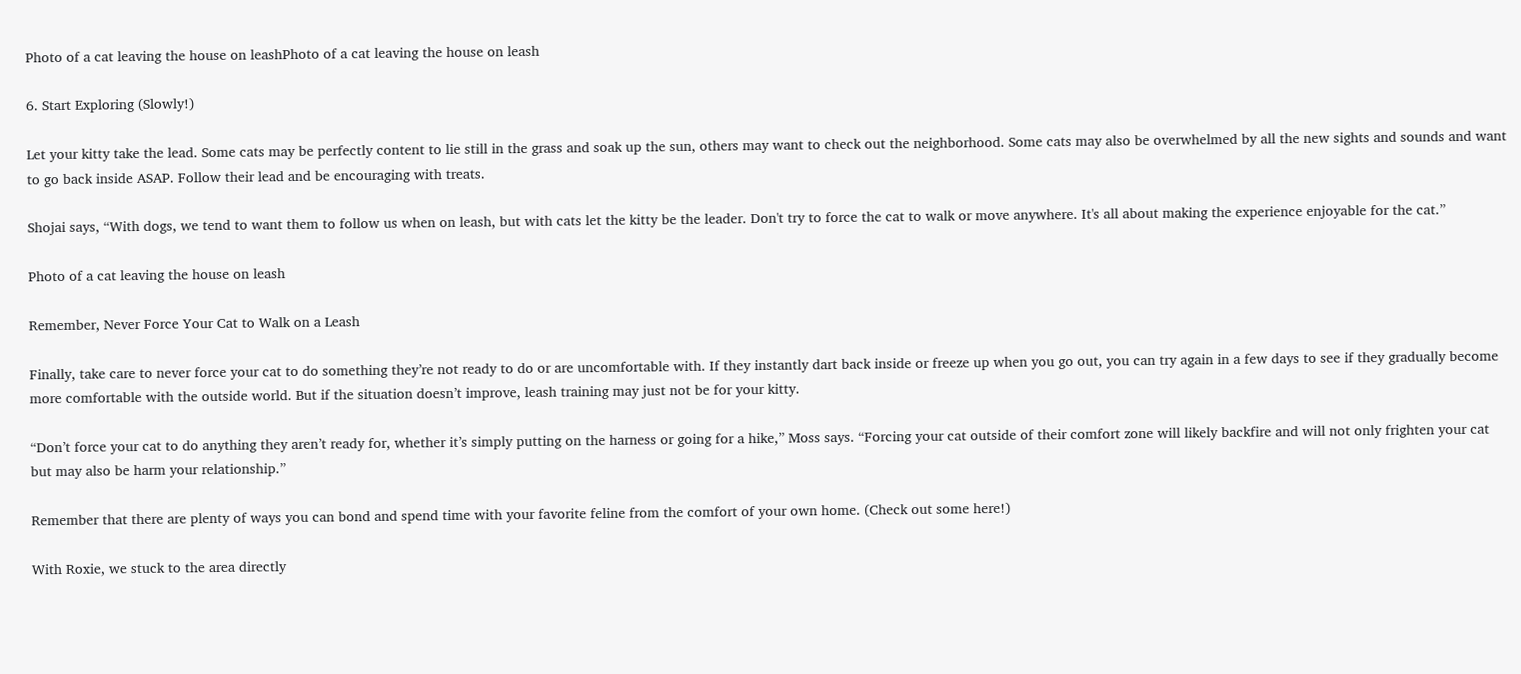Photo of a cat leaving the house on leashPhoto of a cat leaving the house on leash

6. Start Exploring (Slowly!)

Let your kitty take the lead. Some cats may be perfectly content to lie still in the grass and soak up the sun, others may want to check out the neighborhood. Some cats may also be overwhelmed by all the new sights and sounds and want to go back inside ASAP. Follow their lead and be encouraging with treats.

Shojai says, “With dogs, we tend to want them to follow us when on leash, but with cats let the kitty be the leader. Don't try to force the cat to walk or move anywhere. It's all about making the experience enjoyable for the cat.”

Photo of a cat leaving the house on leash

Remember, Never Force Your Cat to Walk on a Leash

Finally, take care to never force your cat to do something they’re not ready to do or are uncomfortable with. If they instantly dart back inside or freeze up when you go out, you can try again in a few days to see if they gradually become more comfortable with the outside world. But if the situation doesn’t improve, leash training may just not be for your kitty.

“Don’t force your cat to do anything they aren’t ready for, whether it’s simply putting on the harness or going for a hike,” Moss says. “Forcing your cat outside of their comfort zone will likely backfire and will not only frighten your cat but may also be harm your relationship.”

Remember that there are plenty of ways you can bond and spend time with your favorite feline from the comfort of your own home. (Check out some here!)

With Roxie, we stuck to the area directly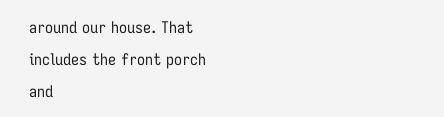around our house. That includes the front porch and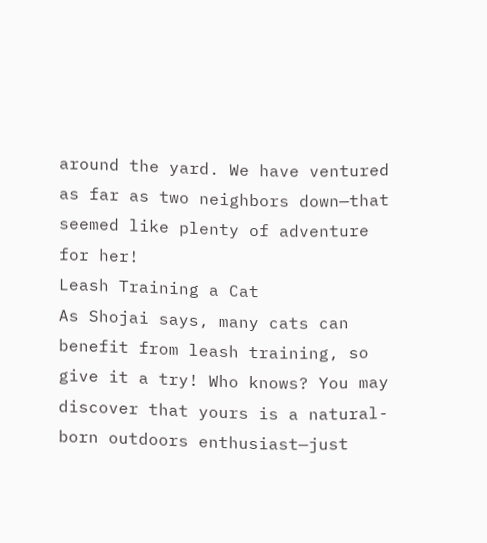around the yard. We have ventured as far as two neighbors down—that seemed like plenty of adventure for her!
Leash Training a Cat
As Shojai says, many cats can benefit from leash training, so give it a try! Who knows? You may discover that yours is a natural-born outdoors enthusiast—just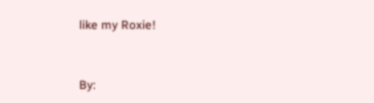like my Roxie!


By: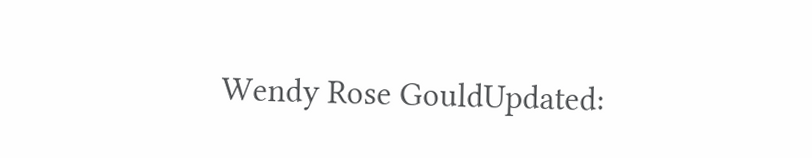Wendy Rose GouldUpdated: